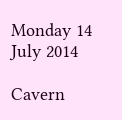Monday 14 July 2014

Cavern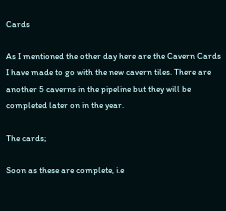Cards

As I mentioned the other day here are the Cavern Cards I have made to go with the new cavern tiles. There are another 5 caverns in the pipeline but they will be completed later on in the year.

The cards;

Soon as these are complete, i.e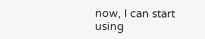now, I can start using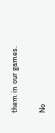them in our games.

No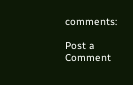comments:

Post a Comment